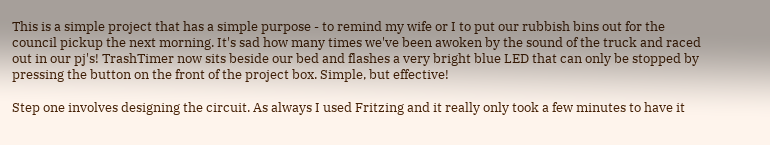This is a simple project that has a simple purpose - to remind my wife or I to put our rubbish bins out for the council pickup the next morning. It's sad how many times we've been awoken by the sound of the truck and raced out in our pj's! TrashTimer now sits beside our bed and flashes a very bright blue LED that can only be stopped by pressing the button on the front of the project box. Simple, but effective!

Step one involves designing the circuit. As always I used Fritzing and it really only took a few minutes to have it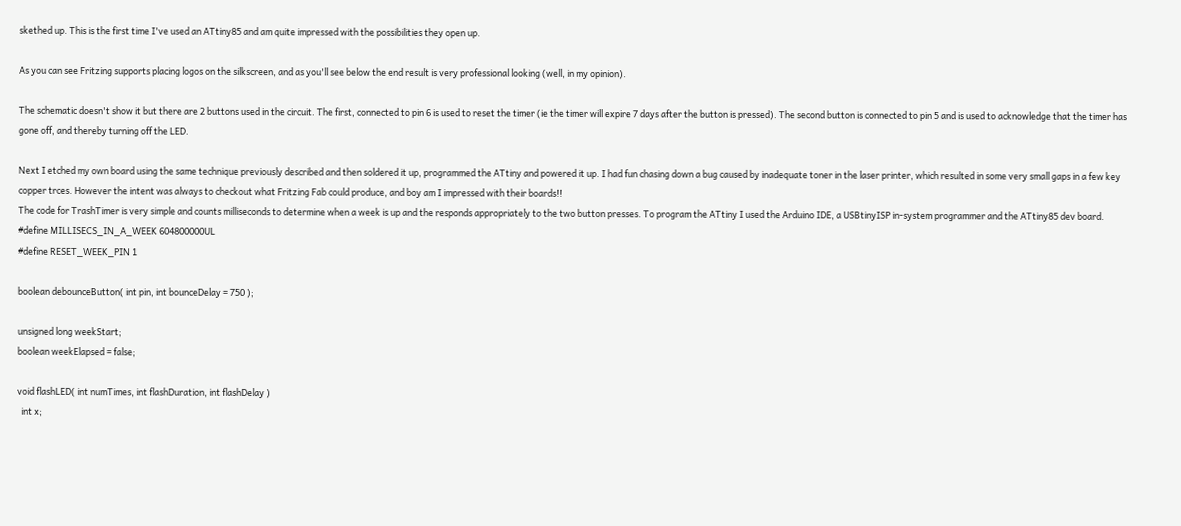skethed up. This is the first time I've used an ATtiny85 and am quite impressed with the possibilities they open up.

As you can see Fritzing supports placing logos on the silkscreen, and as you'll see below the end result is very professional looking (well, in my opinion).

The schematic doesn't show it but there are 2 buttons used in the circuit. The first, connected to pin 6 is used to reset the timer (ie the timer will expire 7 days after the button is pressed). The second button is connected to pin 5 and is used to acknowledge that the timer has gone off, and thereby turning off the LED.

Next I etched my own board using the same technique previously described and then soldered it up, programmed the ATtiny and powered it up. I had fun chasing down a bug caused by inadequate toner in the laser printer, which resulted in some very small gaps in a few key copper trces. However the intent was always to checkout what Fritzing Fab could produce, and boy am I impressed with their boards!!
The code for TrashTimer is very simple and counts milliseconds to determine when a week is up and the responds appropriately to the two button presses. To program the ATtiny I used the Arduino IDE, a USBtinyISP in-system programmer and the ATtiny85 dev board.
#define MILLISECS_IN_A_WEEK 604800000UL
#define RESET_WEEK_PIN 1

boolean debounceButton( int pin, int bounceDelay = 750 );

unsigned long weekStart;
boolean weekElapsed = false;

void flashLED( int numTimes, int flashDuration, int flashDelay )
  int x;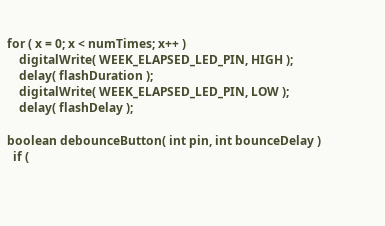for ( x = 0; x < numTimes; x++ )
    digitalWrite( WEEK_ELAPSED_LED_PIN, HIGH );
    delay( flashDuration );
    digitalWrite( WEEK_ELAPSED_LED_PIN, LOW );
    delay( flashDelay );

boolean debounceButton( int pin, int bounceDelay )
  if (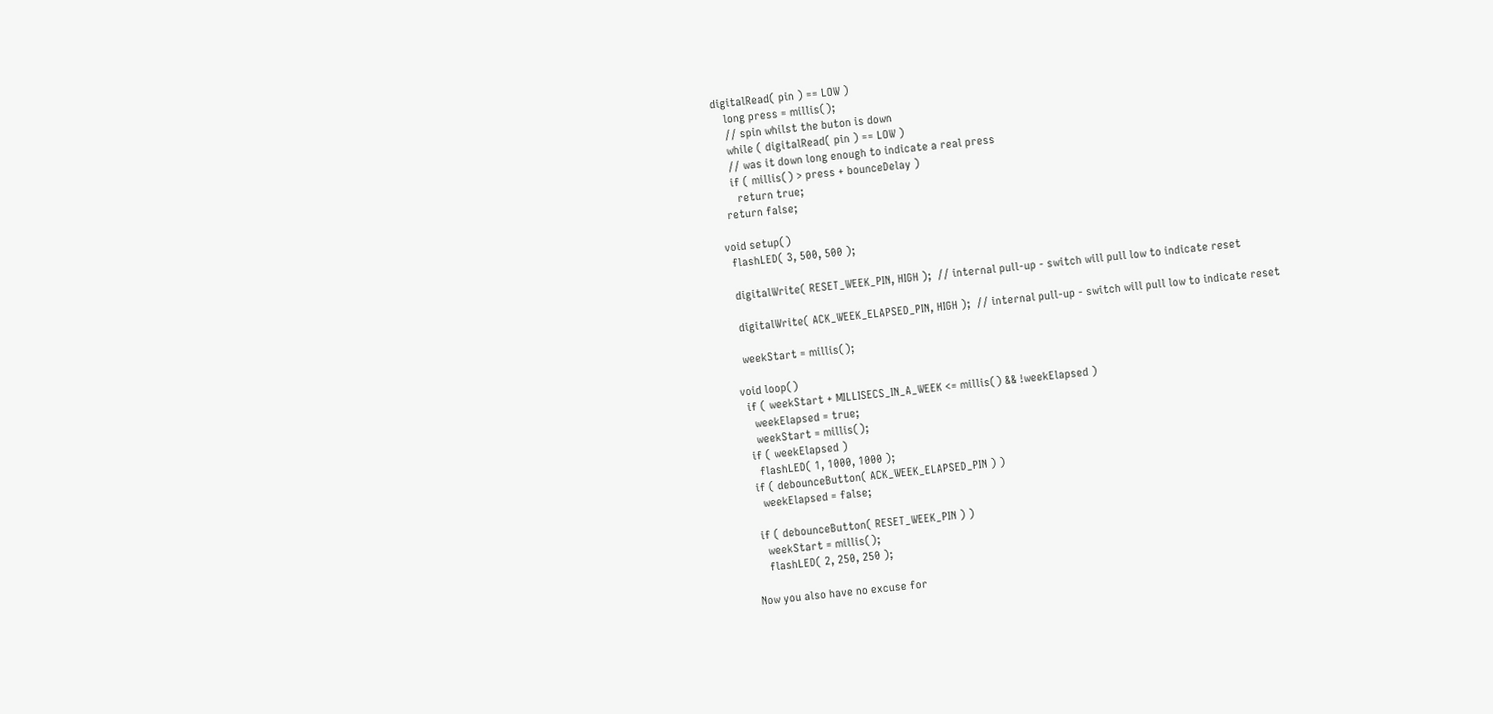digitalRead( pin ) == LOW )
    long press = millis();
    // spin whilst the buton is down
    while ( digitalRead( pin ) == LOW )
    // was it down long enough to indicate a real press
    if ( millis() > press + bounceDelay )
      return true;
  return false;

void setup()
  flashLED( 3, 500, 500 );

  digitalWrite( RESET_WEEK_PIN, HIGH );  // internal pull-up - switch will pull low to indicate reset

  digitalWrite( ACK_WEEK_ELAPSED_PIN, HIGH );  // internal pull-up - switch will pull low to indicate reset

  weekStart = millis();

void loop()
  if ( weekStart + MILLISECS_IN_A_WEEK <= millis() && !weekElapsed )
    weekElapsed = true;
    weekStart = millis();
  if ( weekElapsed )
    flashLED( 1, 1000, 1000 );
  if ( debounceButton( ACK_WEEK_ELAPSED_PIN ) )
    weekElapsed = false;

  if ( debounceButton( RESET_WEEK_PIN ) )
    weekStart = millis();
    flashLED( 2, 250, 250 );

Now you also have no excuse for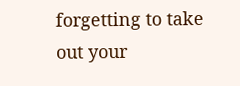forgetting to take out your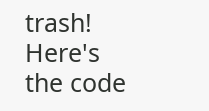trash! Here's the code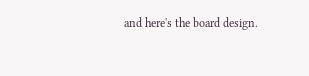and here's the board design.